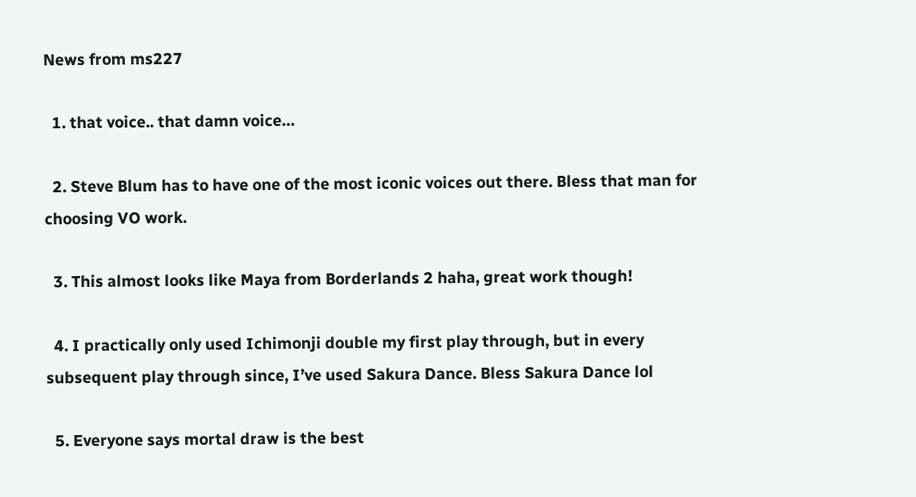News from ms227

  1. that voice.. that damn voice…

  2. Steve Blum has to have one of the most iconic voices out there. Bless that man for choosing VO work.

  3. This almost looks like Maya from Borderlands 2 haha, great work though!

  4. I practically only used Ichimonji double my first play through, but in every subsequent play through since, I’ve used Sakura Dance. Bless Sakura Dance lol

  5. Everyone says mortal draw is the best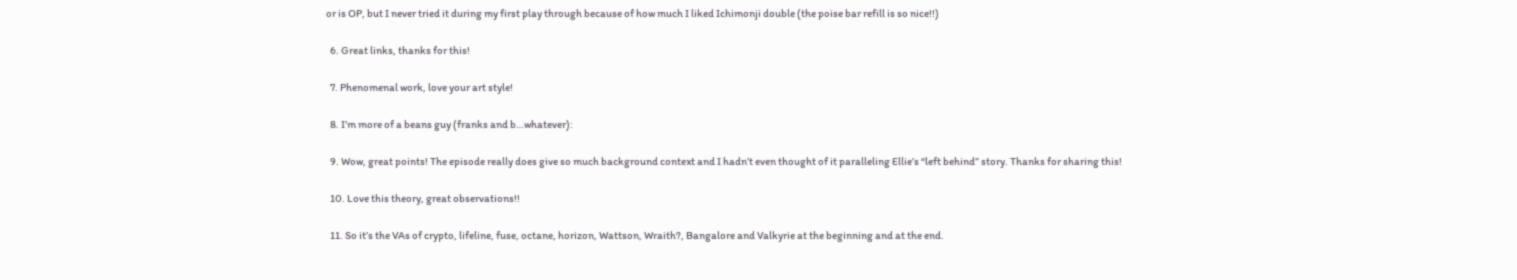or is OP, but I never tried it during my first play through because of how much I liked Ichimonji double (the poise bar refill is so nice!!)

  6. Great links, thanks for this!

  7. Phenomenal work, love your art style!

  8. I’m more of a beans guy (franks and b…whatever):

  9. Wow, great points! The episode really does give so much background context and I hadn’t even thought of it paralleling Ellie’s “left behind” story. Thanks for sharing this!

  10. Love this theory, great observations!!

  11. So it’s the VAs of crypto, lifeline, fuse, octane, horizon, Wattson, Wraith?, Bangalore and Valkyrie at the beginning and at the end.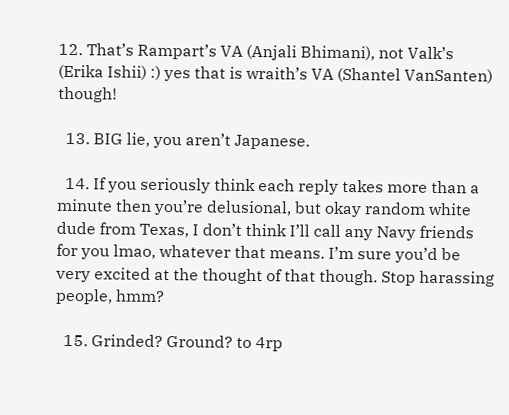12. That’s Rampart’s VA (Anjali Bhimani), not Valk’s (Erika Ishii) :) yes that is wraith’s VA (Shantel VanSanten) though!

  13. BIG lie, you aren’t Japanese.

  14. If you seriously think each reply takes more than a minute then you’re delusional, but okay random white dude from Texas, I don’t think I’ll call any Navy friends for you lmao, whatever that means. I’m sure you’d be very excited at the thought of that though. Stop harassing people, hmm?

  15. Grinded? Ground? to 4rp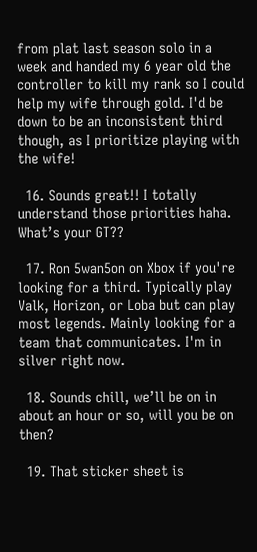from plat last season solo in a week and handed my 6 year old the controller to kill my rank so I could help my wife through gold. I'd be down to be an inconsistent third though, as I prioritize playing with the wife!

  16. Sounds great!! I totally understand those priorities haha. What’s your GT??

  17. Ron 5wan5on on Xbox if you're looking for a third. Typically play Valk, Horizon, or Loba but can play most legends. Mainly looking for a team that communicates. I'm in silver right now.

  18. Sounds chill, we’ll be on in about an hour or so, will you be on then?

  19. That sticker sheet is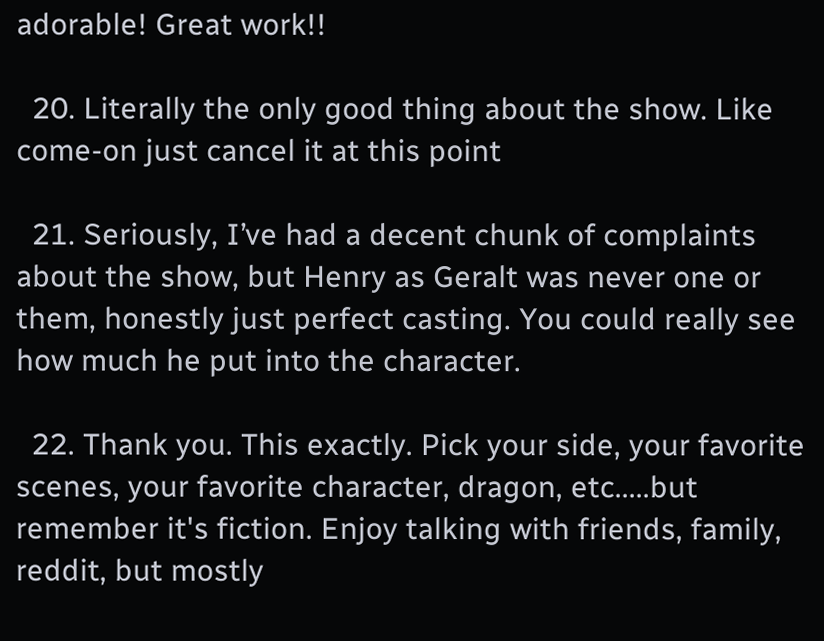adorable! Great work!!

  20. Literally the only good thing about the show. Like come-on just cancel it at this point

  21. Seriously, I’ve had a decent chunk of complaints about the show, but Henry as Geralt was never one or them, honestly just perfect casting. You could really see how much he put into the character.

  22. Thank you. This exactly. Pick your side, your favorite scenes, your favorite character, dragon, etc.....but remember it's fiction. Enjoy talking with friends, family, reddit, but mostly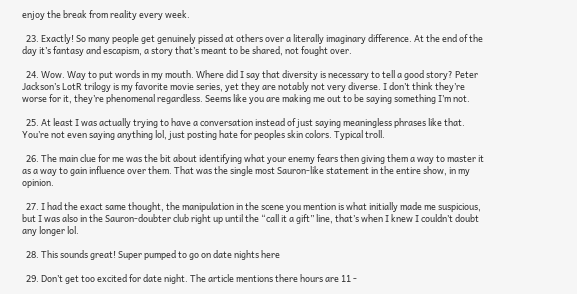enjoy the break from reality every week.

  23. Exactly! So many people get genuinely pissed at others over a literally imaginary difference. At the end of the day it’s fantasy and escapism, a story that’s meant to be shared, not fought over.

  24. Wow. Way to put words in my mouth. Where did I say that diversity is necessary to tell a good story? Peter Jackson’s LotR trilogy is my favorite movie series, yet they are notably not very diverse. I don’t think they’re worse for it, they’re phenomenal regardless. Seems like you are making me out to be saying something I’m not.

  25. At least I was actually trying to have a conversation instead of just saying meaningless phrases like that. You’re not even saying anything lol, just posting hate for peoples skin colors. Typical troll.

  26. The main clue for me was the bit about identifying what your enemy fears then giving them a way to master it as a way to gain influence over them. That was the single most Sauron-like statement in the entire show, in my opinion.

  27. I had the exact same thought, the manipulation in the scene you mention is what initially made me suspicious, but I was also in the Sauron-doubter club right up until the “call it a gift” line, that’s when I knew I couldn’t doubt any longer lol.

  28. This sounds great! Super pumped to go on date nights here

  29. Don’t get too excited for date night. The article mentions there hours are 11 -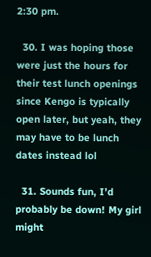2:30 pm.

  30. I was hoping those were just the hours for their test lunch openings since Kengo is typically open later, but yeah, they may have to be lunch dates instead lol

  31. Sounds fun, I’d probably be down! My girl might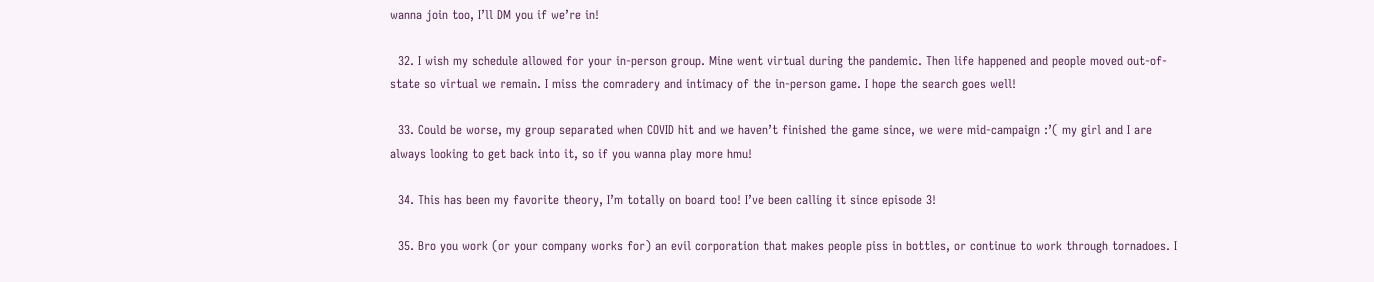wanna join too, I’ll DM you if we’re in!

  32. I wish my schedule allowed for your in-person group. Mine went virtual during the pandemic. Then life happened and people moved out-of-state so virtual we remain. I miss the comradery and intimacy of the in-person game. I hope the search goes well!

  33. Could be worse, my group separated when COVID hit and we haven’t finished the game since, we were mid-campaign :’( my girl and I are always looking to get back into it, so if you wanna play more hmu!

  34. This has been my favorite theory, I’m totally on board too! I’ve been calling it since episode 3!

  35. Bro you work (or your company works for) an evil corporation that makes people piss in bottles, or continue to work through tornadoes. I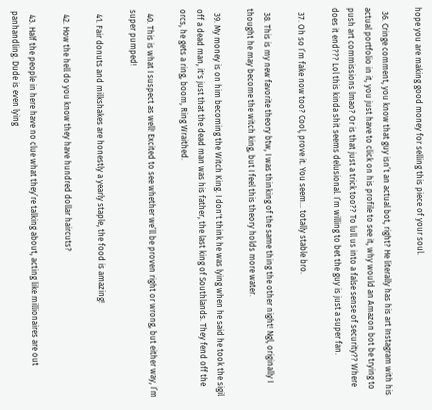hope you are making good money for selling this piece of your soul.

  36. Cringe comment, you know that guy isn’t an actual bot, right? He literally has his art Instagram with his actual portfolio in it, you just have to click on his profile to see it, why would an Amazon bot be trying to push art commissions lmao? Or is that just a trick too?? To lull us into a false sense of security?? Where does it end??? Lol this kinda shit seems delusional. I’m willing to bet the guy is just a super fan.

  37. Oh so I’m fake now too? Cool, prove it. You seem… totally stable bro.

  38. This is my new favorite theory btw, I was thinking of the same thing the other night! Ngl, originally I thought he may become the witch king, but I feel this theory holds more water.

  39. My money is on him becoming the Witch King. I don't think he was lying when he said he took the sigil off a dead man, it's just that the dead man was his father, the last king of Southlands. They fend off the orcs, he gets a ring, boom, Ring Wraithed.

  40. This is what I suspect as well! Excited to see whether we’ll be proven right or wrong, but either way, I’m super pumped!

  41. Fair donuts and milkshakes are honestly a yearly staple, the food is amazing!

  42. How the hell do you know they have hundred dollar haircuts?

  43. Half the people in here have no clue what they’re talking about, acting like millionaires are out panhandling. Dude is even lying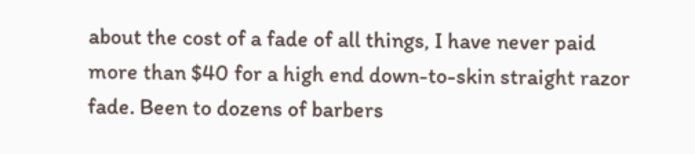about the cost of a fade of all things, I have never paid more than $40 for a high end down-to-skin straight razor fade. Been to dozens of barbers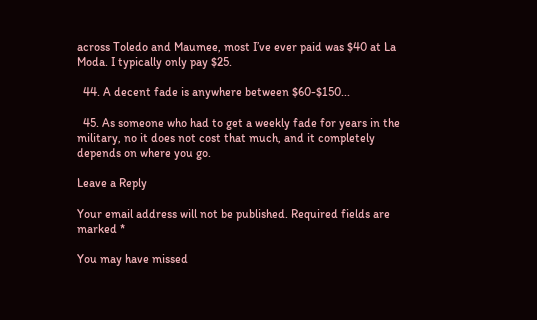across Toledo and Maumee, most I’ve ever paid was $40 at La Moda. I typically only pay $25.

  44. A decent fade is anywhere between $60-$150...

  45. As someone who had to get a weekly fade for years in the military, no it does not cost that much, and it completely depends on where you go.

Leave a Reply

Your email address will not be published. Required fields are marked *

You may have missed